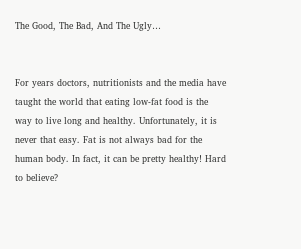The Good, The Bad, And The Ugly…


For years doctors, nutritionists and the media have taught the world that eating low-fat food is the way to live long and healthy. Unfortunately, it is never that easy. Fat is not always bad for the human body. In fact, it can be pretty healthy! Hard to believe?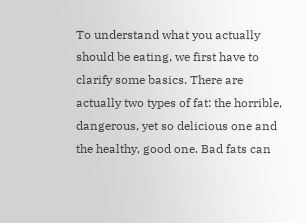To understand what you actually should be eating, we first have to clarify some basics. There are actually two types of fat: the horrible, dangerous, yet so delicious one and the healthy, good one. Bad fats can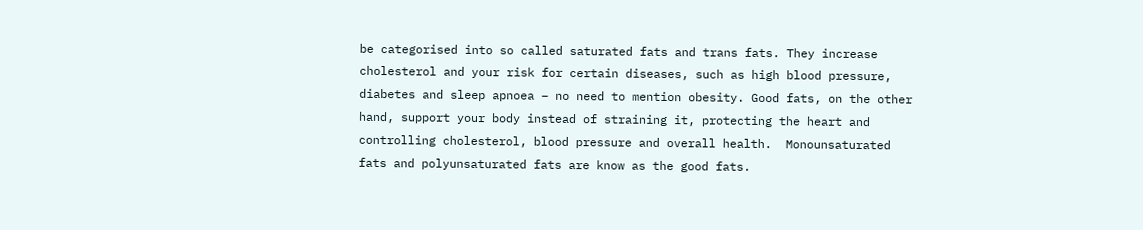be categorised into so called saturated fats and trans fats. They increase cholesterol and your risk for certain diseases, such as high blood pressure, diabetes and sleep apnoea – no need to mention obesity. Good fats, on the other hand, support your body instead of straining it, protecting the heart and controlling cholesterol, blood pressure and overall health.  Monounsaturated fats and polyunsaturated fats are know as the good fats.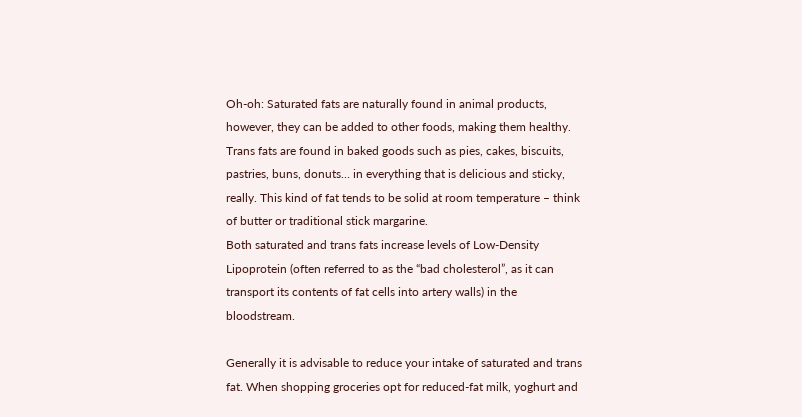Oh-oh: Saturated fats are naturally found in animal products, however, they can be added to other foods, making them healthy. Trans fats are found in baked goods such as pies, cakes, biscuits, pastries, buns, donuts… in everything that is delicious and sticky, really. This kind of fat tends to be solid at room temperature – think of butter or traditional stick margarine.
Both saturated and trans fats increase levels of Low-Density Lipoprotein (often referred to as the “bad cholesterol”, as it can transport its contents of fat cells into artery walls) in the bloodstream.

Generally it is advisable to reduce your intake of saturated and trans fat. When shopping groceries opt for reduced-fat milk, yoghurt and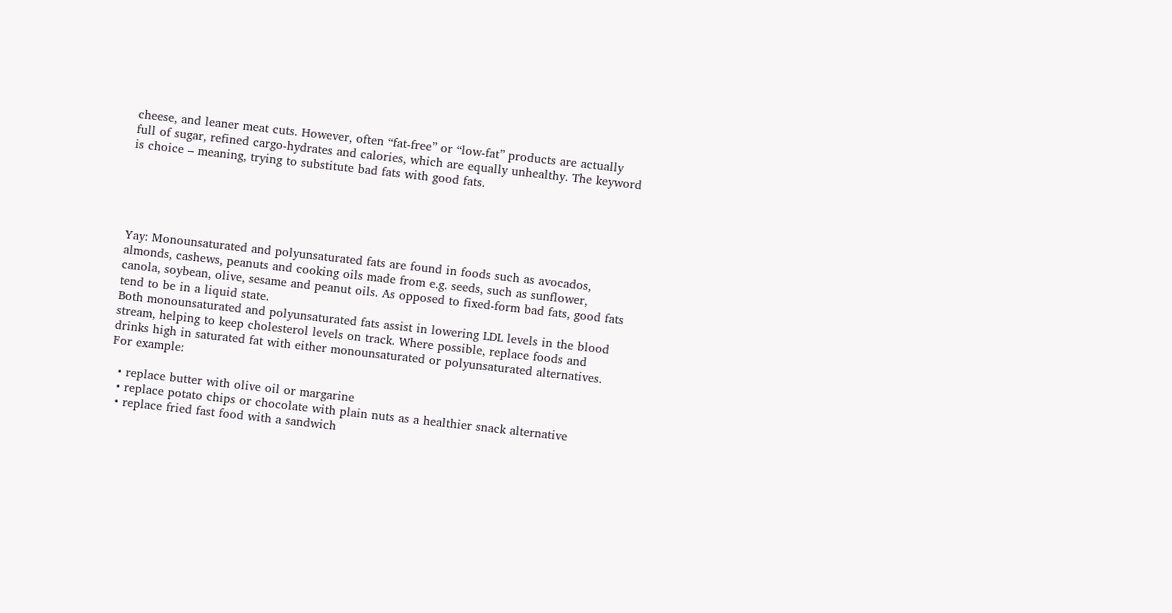cheese, and leaner meat cuts. However, often “fat-free” or “low-fat” products are actually full of sugar, refined cargo-hydrates and calories, which are equally unhealthy. The keyword is choice – meaning, trying to substitute bad fats with good fats.





Yay: Monounsaturated and polyunsaturated fats are found in foods such as avocados, almonds, cashews, peanuts and cooking oils made from e.g. seeds, such as sunflower, canola, soybean, olive, sesame and peanut oils. As opposed to fixed-form bad fats, good fats tend to be in a liquid state.
Both monounsaturated and polyunsaturated fats assist in lowering LDL levels in the blood stream, helping to keep cholesterol levels on track. Where possible, replace foods and drinks high in saturated fat with either monounsaturated or polyunsaturated alternatives. For example:

  • replace butter with olive oil or margarine
  • replace potato chips or chocolate with plain nuts as a healthier snack alternative
  • replace fried fast food with a sandwich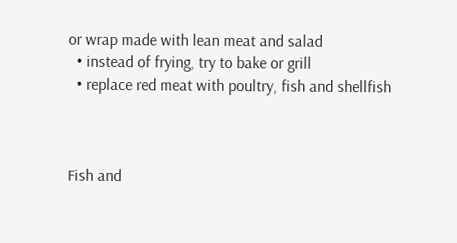or wrap made with lean meat and salad
  • instead of frying, try to bake or grill
  • replace red meat with poultry, fish and shellfish



Fish and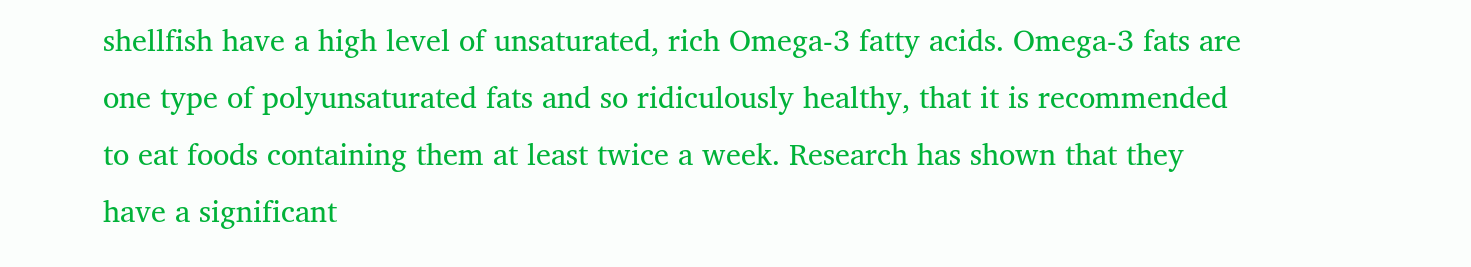shellfish have a high level of unsaturated, rich Omega-3 fatty acids. Omega-3 fats are one type of polyunsaturated fats and so ridiculously healthy, that it is recommended to eat foods containing them at least twice a week. Research has shown that they have a significant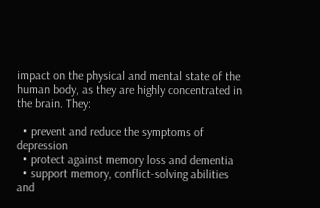impact on the physical and mental state of the human body, as they are highly concentrated in the brain. They:

  • prevent and reduce the symptoms of depression
  • protect against memory loss and dementia
  • support memory, conflict-solving abilities and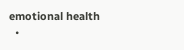emotional health
  •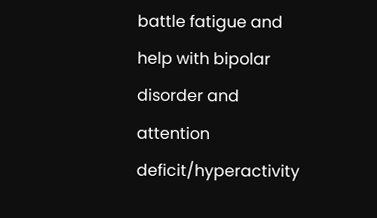battle fatigue and help with bipolar disorder and attention deficit/hyperactivity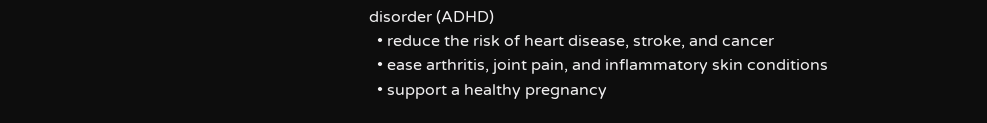disorder (ADHD)
  • reduce the risk of heart disease, stroke, and cancer
  • ease arthritis, joint pain, and inflammatory skin conditions
  • support a healthy pregnancy